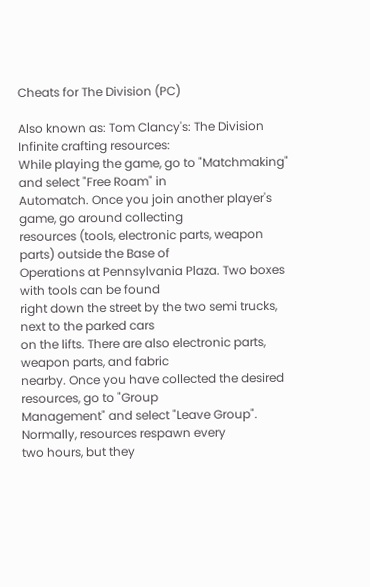Cheats for The Division (PC)

Also known as: Tom Clancy's: The Division
Infinite crafting resources:
While playing the game, go to "Matchmaking" and select "Free Roam" in
Automatch. Once you join another player's game, go around collecting
resources (tools, electronic parts, weapon parts) outside the Base of
Operations at Pennsylvania Plaza. Two boxes with tools can be found
right down the street by the two semi trucks, next to the parked cars
on the lifts. There are also electronic parts, weapon parts, and fabric
nearby. Once you have collected the desired resources, go to "Group
Management" and select "Leave Group". Normally, resources respawn every
two hours, but they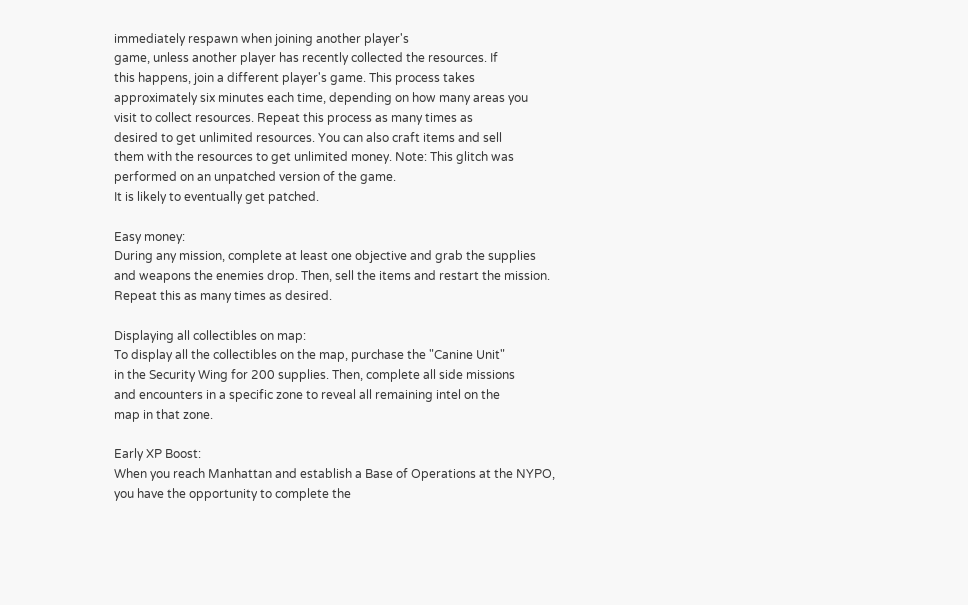immediately respawn when joining another player's
game, unless another player has recently collected the resources. If
this happens, join a different player's game. This process takes
approximately six minutes each time, depending on how many areas you
visit to collect resources. Repeat this process as many times as
desired to get unlimited resources. You can also craft items and sell
them with the resources to get unlimited money. Note: This glitch was
performed on an unpatched version of the game.
It is likely to eventually get patched.

Easy money:
During any mission, complete at least one objective and grab the supplies
and weapons the enemies drop. Then, sell the items and restart the mission.
Repeat this as many times as desired.

Displaying all collectibles on map:
To display all the collectibles on the map, purchase the "Canine Unit"
in the Security Wing for 200 supplies. Then, complete all side missions
and encounters in a specific zone to reveal all remaining intel on the
map in that zone.

Early XP Boost:
When you reach Manhattan and establish a Base of Operations at the NYPO,
you have the opportunity to complete the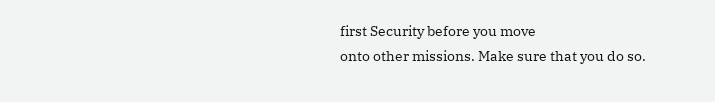first Security before you move
onto other missions. Make sure that you do so.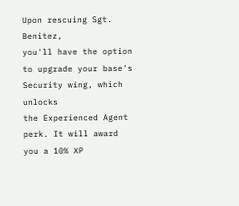Upon rescuing Sgt. Benitez,
you'll have the option to upgrade your base's Security wing, which unlocks
the Experienced Agent perk. It will award you a 10% XP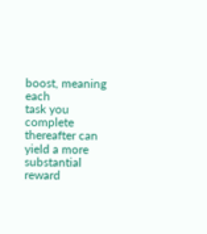boost, meaning each
task you complete thereafter can yield a more substantial reward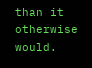than it
otherwise would.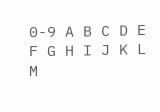0-9 A B C D E F G H I J K L M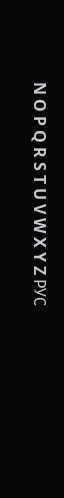N O P Q R S T U V W X Y Z РУС